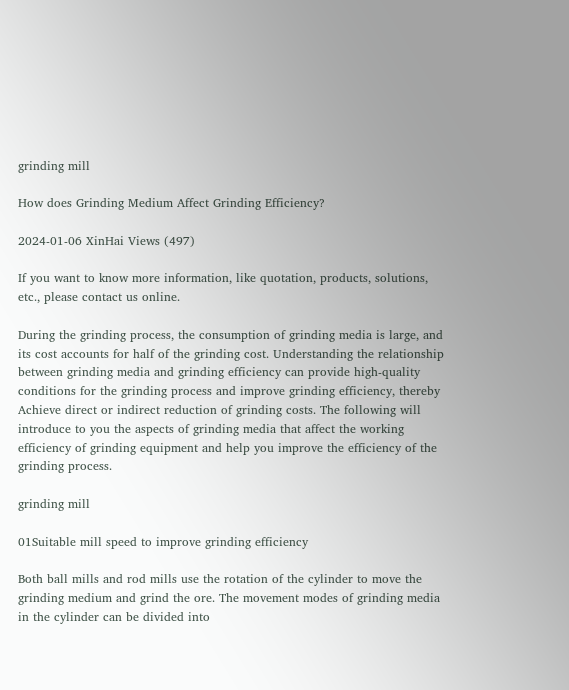grinding mill

How does Grinding Medium Affect Grinding Efficiency?

2024-01-06 XinHai Views (497)

If you want to know more information, like quotation, products, solutions, etc., please contact us online.

During the grinding process, the consumption of grinding media is large, and its cost accounts for half of the grinding cost. Understanding the relationship between grinding media and grinding efficiency can provide high-quality conditions for the grinding process and improve grinding efficiency, thereby Achieve direct or indirect reduction of grinding costs. The following will introduce to you the aspects of grinding media that affect the working efficiency of grinding equipment and help you improve the efficiency of the grinding process.

grinding mill

01Suitable mill speed to improve grinding efficiency

Both ball mills and rod mills use the rotation of the cylinder to move the grinding medium and grind the ore. The movement modes of grinding media in the cylinder can be divided into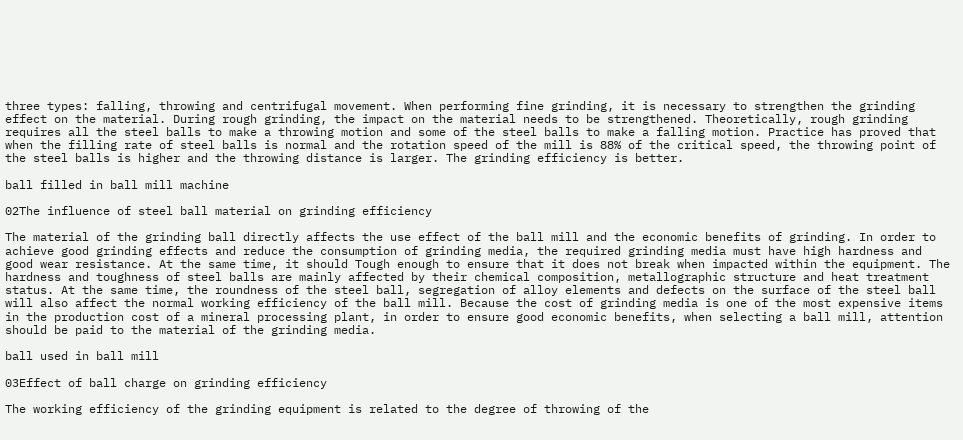three types: falling, throwing and centrifugal movement. When performing fine grinding, it is necessary to strengthen the grinding effect on the material. During rough grinding, the impact on the material needs to be strengthened. Theoretically, rough grinding requires all the steel balls to make a throwing motion and some of the steel balls to make a falling motion. Practice has proved that when the filling rate of steel balls is normal and the rotation speed of the mill is 88% of the critical speed, the throwing point of the steel balls is higher and the throwing distance is larger. The grinding efficiency is better.

ball filled in ball mill machine

02The influence of steel ball material on grinding efficiency

The material of the grinding ball directly affects the use effect of the ball mill and the economic benefits of grinding. In order to achieve good grinding effects and reduce the consumption of grinding media, the required grinding media must have high hardness and good wear resistance. At the same time, it should Tough enough to ensure that it does not break when impacted within the equipment. The hardness and toughness of steel balls are mainly affected by their chemical composition, metallographic structure and heat treatment status. At the same time, the roundness of the steel ball, segregation of alloy elements and defects on the surface of the steel ball will also affect the normal working efficiency of the ball mill. Because the cost of grinding media is one of the most expensive items in the production cost of a mineral processing plant, in order to ensure good economic benefits, when selecting a ball mill, attention should be paid to the material of the grinding media.

ball used in ball mill

03Effect of ball charge on grinding efficiency

The working efficiency of the grinding equipment is related to the degree of throwing of the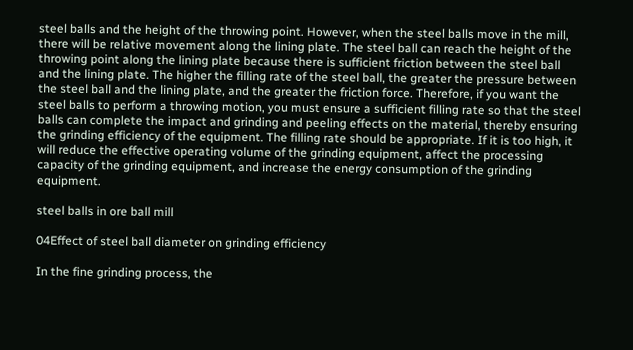steel balls and the height of the throwing point. However, when the steel balls move in the mill, there will be relative movement along the lining plate. The steel ball can reach the height of the throwing point along the lining plate because there is sufficient friction between the steel ball and the lining plate. The higher the filling rate of the steel ball, the greater the pressure between the steel ball and the lining plate, and the greater the friction force. Therefore, if you want the steel balls to perform a throwing motion, you must ensure a sufficient filling rate so that the steel balls can complete the impact and grinding and peeling effects on the material, thereby ensuring the grinding efficiency of the equipment. The filling rate should be appropriate. If it is too high, it will reduce the effective operating volume of the grinding equipment, affect the processing capacity of the grinding equipment, and increase the energy consumption of the grinding equipment.

steel balls in ore ball mill

04Effect of steel ball diameter on grinding efficiency

In the fine grinding process, the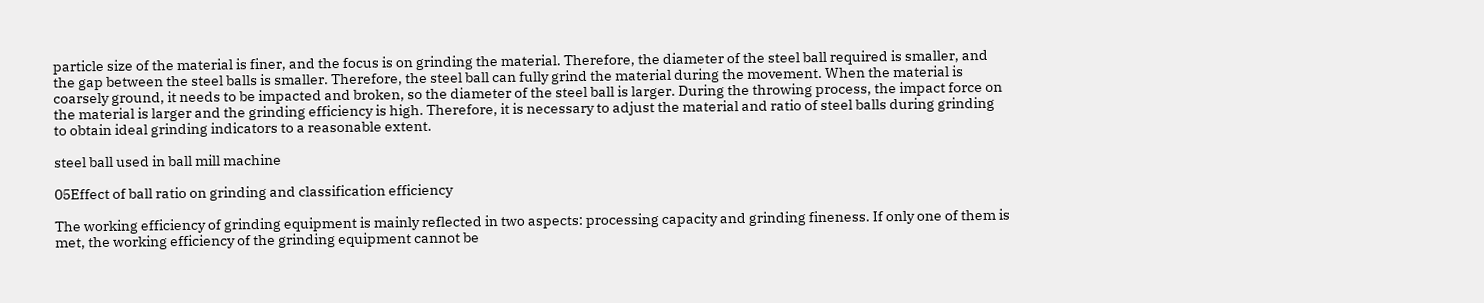particle size of the material is finer, and the focus is on grinding the material. Therefore, the diameter of the steel ball required is smaller, and the gap between the steel balls is smaller. Therefore, the steel ball can fully grind the material during the movement. When the material is coarsely ground, it needs to be impacted and broken, so the diameter of the steel ball is larger. During the throwing process, the impact force on the material is larger and the grinding efficiency is high. Therefore, it is necessary to adjust the material and ratio of steel balls during grinding to obtain ideal grinding indicators to a reasonable extent.

steel ball used in ball mill machine

05Effect of ball ratio on grinding and classification efficiency

The working efficiency of grinding equipment is mainly reflected in two aspects: processing capacity and grinding fineness. If only one of them is met, the working efficiency of the grinding equipment cannot be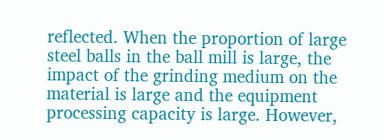reflected. When the proportion of large steel balls in the ball mill is large, the impact of the grinding medium on the material is large and the equipment processing capacity is large. However,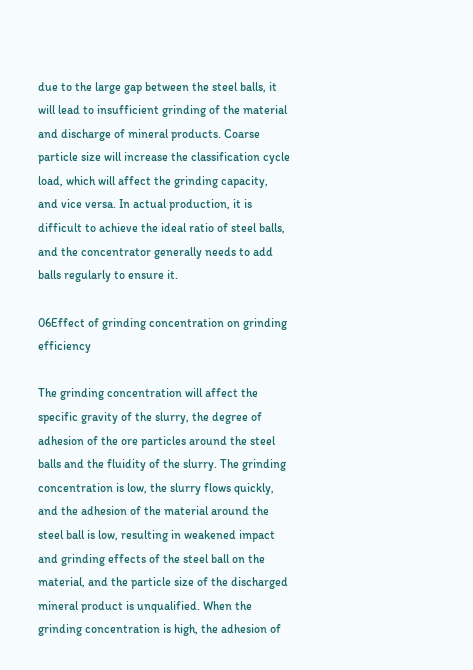due to the large gap between the steel balls, it will lead to insufficient grinding of the material and discharge of mineral products. Coarse particle size will increase the classification cycle load, which will affect the grinding capacity, and vice versa. In actual production, it is difficult to achieve the ideal ratio of steel balls, and the concentrator generally needs to add balls regularly to ensure it.

06Effect of grinding concentration on grinding efficiency

The grinding concentration will affect the specific gravity of the slurry, the degree of adhesion of the ore particles around the steel balls and the fluidity of the slurry. The grinding concentration is low, the slurry flows quickly, and the adhesion of the material around the steel ball is low, resulting in weakened impact and grinding effects of the steel ball on the material, and the particle size of the discharged mineral product is unqualified. When the grinding concentration is high, the adhesion of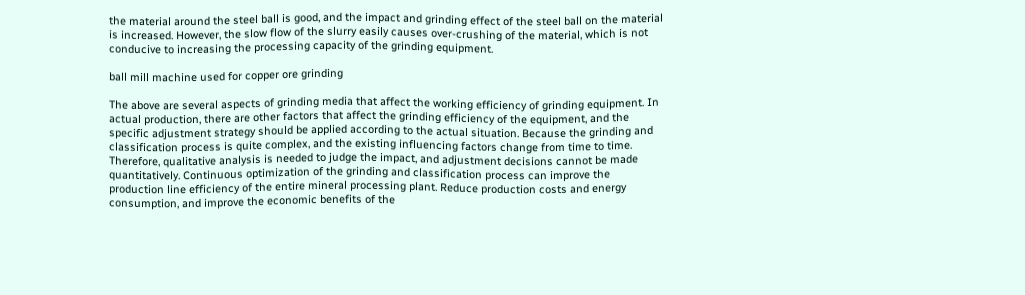the material around the steel ball is good, and the impact and grinding effect of the steel ball on the material is increased. However, the slow flow of the slurry easily causes over-crushing of the material, which is not conducive to increasing the processing capacity of the grinding equipment.

ball mill machine used for copper ore grinding

The above are several aspects of grinding media that affect the working efficiency of grinding equipment. In actual production, there are other factors that affect the grinding efficiency of the equipment, and the specific adjustment strategy should be applied according to the actual situation. Because the grinding and classification process is quite complex, and the existing influencing factors change from time to time. Therefore, qualitative analysis is needed to judge the impact, and adjustment decisions cannot be made quantitatively. Continuous optimization of the grinding and classification process can improve the production line efficiency of the entire mineral processing plant. Reduce production costs and energy consumption, and improve the economic benefits of the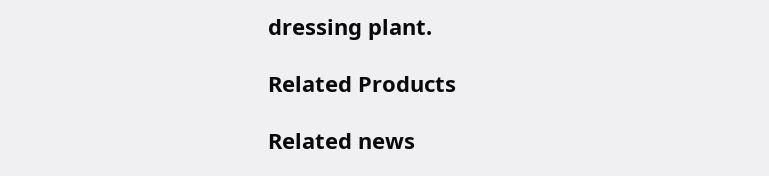dressing plant.

Related Products

Related news